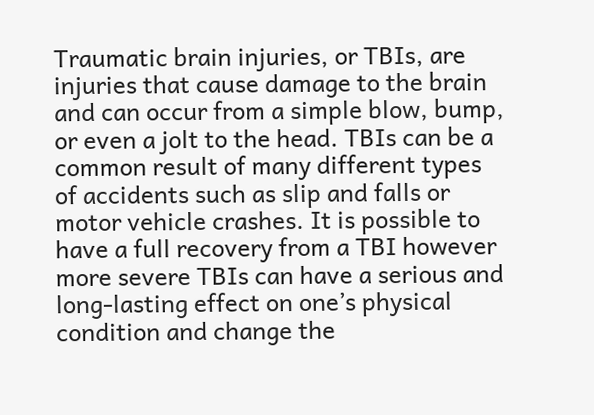Traumatic brain injuries, or TBIs, are injuries that cause damage to the brain and can occur from a simple blow, bump, or even a jolt to the head. TBIs can be a common result of many different types of accidents such as slip and falls or motor vehicle crashes. It is possible to have a full recovery from a TBI however more severe TBIs can have a serious and long-lasting effect on one’s physical condition and change the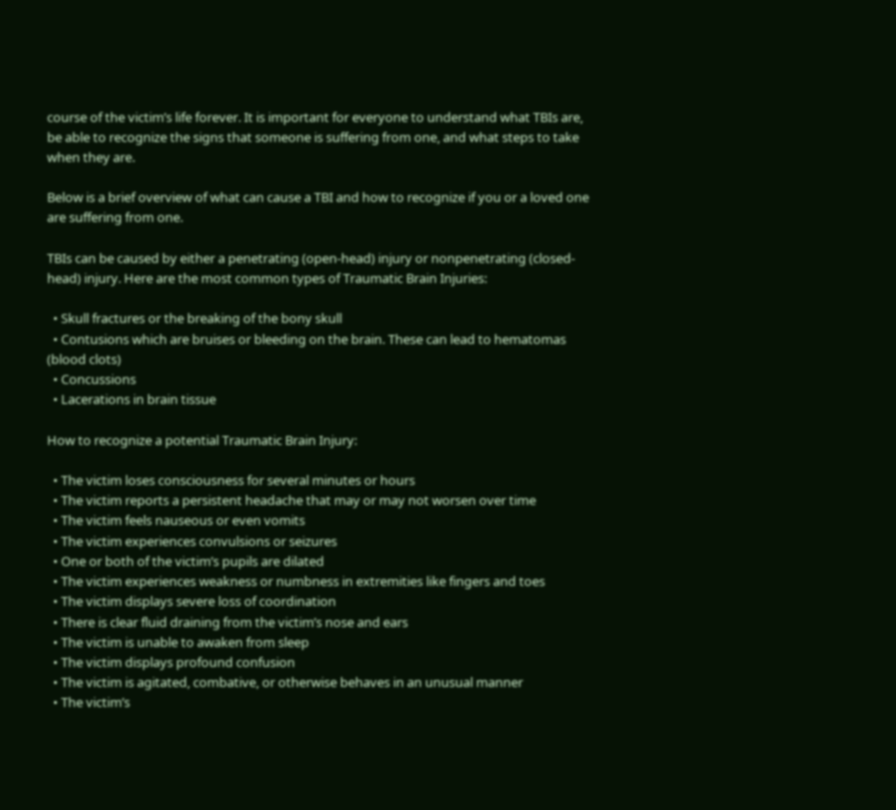course of the victim’s life forever. It is important for everyone to understand what TBIs are, be able to recognize the signs that someone is suffering from one, and what steps to take when they are.

Below is a brief overview of what can cause a TBI and how to recognize if you or a loved one are suffering from one.

TBIs can be caused by either a penetrating (open-head) injury or nonpenetrating (closed-head) injury. Here are the most common types of Traumatic Brain Injuries:

  • Skull fractures or the breaking of the bony skull
  • Contusions which are bruises or bleeding on the brain. These can lead to hematomas (blood clots)
  • Concussions
  • Lacerations in brain tissue

How to recognize a potential Traumatic Brain Injury:

  • The victim loses consciousness for several minutes or hours
  • The victim reports a persistent headache that may or may not worsen over time
  • The victim feels nauseous or even vomits
  • The victim experiences convulsions or seizures
  • One or both of the victim’s pupils are dilated
  • The victim experiences weakness or numbness in extremities like fingers and toes
  • The victim displays severe loss of coordination
  • There is clear fluid draining from the victim’s nose and ears
  • The victim is unable to awaken from sleep
  • The victim displays profound confusion
  • The victim is agitated, combative, or otherwise behaves in an unusual manner
  • The victim’s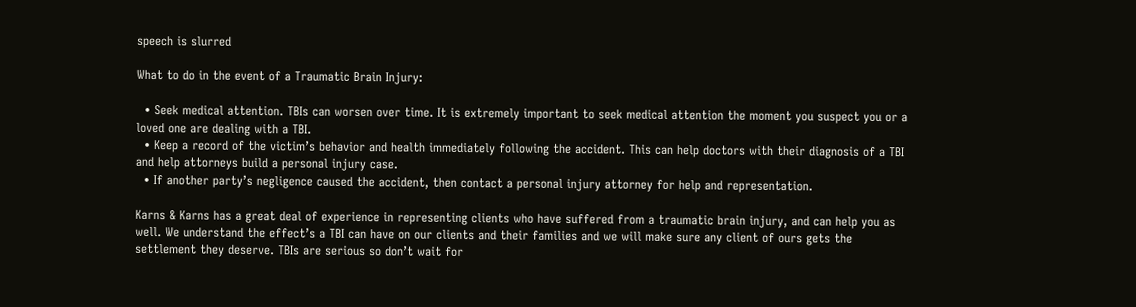speech is slurred

What to do in the event of a Traumatic Brain Injury:

  • Seek medical attention. TBIs can worsen over time. It is extremely important to seek medical attention the moment you suspect you or a loved one are dealing with a TBI.
  • Keep a record of the victim’s behavior and health immediately following the accident. This can help doctors with their diagnosis of a TBI and help attorneys build a personal injury case.
  • If another party’s negligence caused the accident, then contact a personal injury attorney for help and representation.

Karns & Karns has a great deal of experience in representing clients who have suffered from a traumatic brain injury, and can help you as well. We understand the effect’s a TBI can have on our clients and their families and we will make sure any client of ours gets the settlement they deserve. TBIs are serious so don’t wait for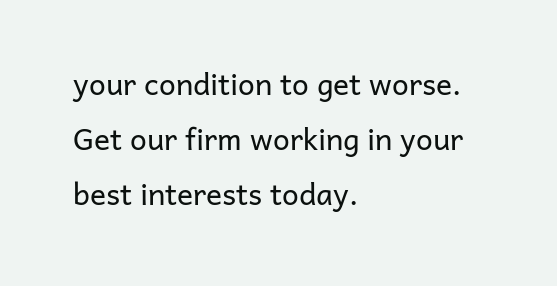your condition to get worse. Get our firm working in your best interests today.